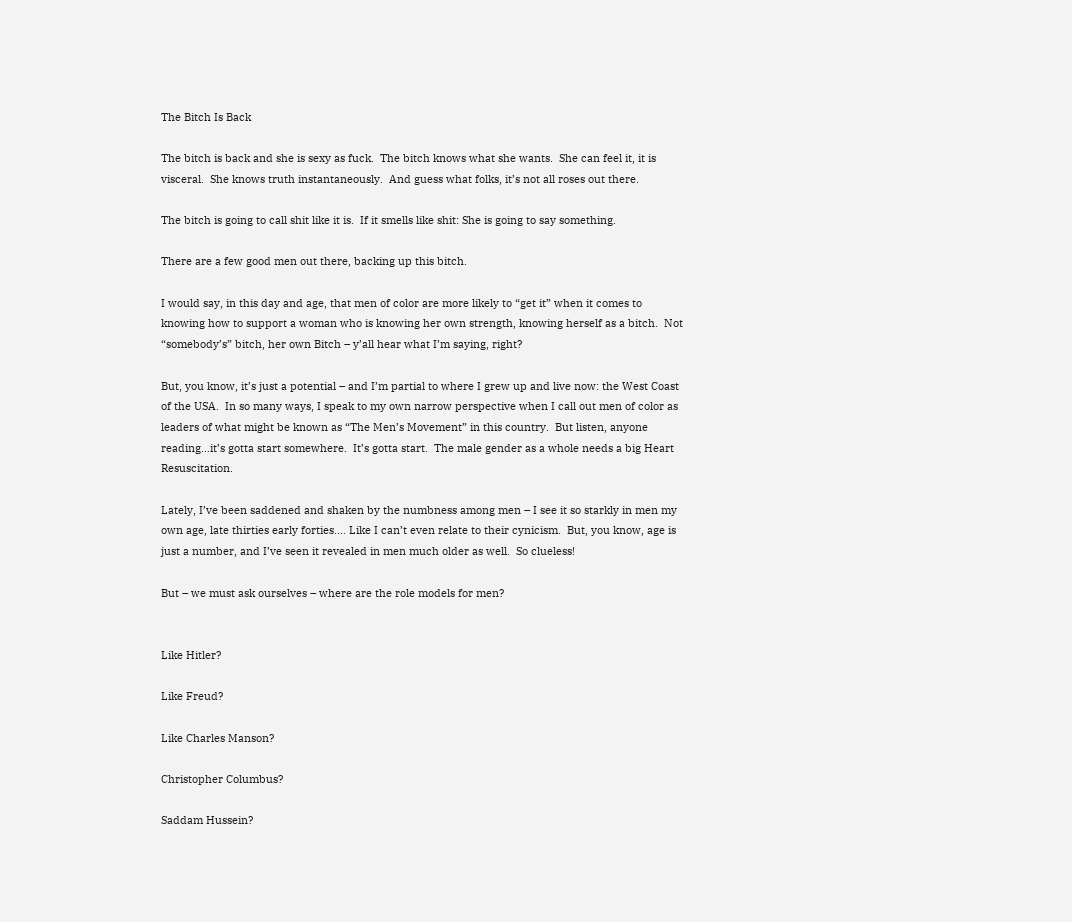The Bitch Is Back

The bitch is back and she is sexy as fuck.  The bitch knows what she wants.  She can feel it, it is visceral.  She knows truth instantaneously.  And guess what folks, it’s not all roses out there.

The bitch is going to call shit like it is.  If it smells like shit: She is going to say something.

There are a few good men out there, backing up this bitch.

I would say, in this day and age, that men of color are more likely to “get it” when it comes to knowing how to support a woman who is knowing her own strength, knowing herself as a bitch.  Not “somebody’s” bitch, her own Bitch – y’all hear what I’m saying, right?

But, you know, it’s just a potential – and I’m partial to where I grew up and live now: the West Coast of the USA.  In so many ways, I speak to my own narrow perspective when I call out men of color as leaders of what might be known as “The Men’s Movement” in this country.  But listen, anyone reading…it’s gotta start somewhere.  It’s gotta start.  The male gender as a whole needs a big Heart Resuscitation.

Lately, I’ve been saddened and shaken by the numbness among men – I see it so starkly in men my own age, late thirties early forties…. Like I can’t even relate to their cynicism.  But, you know, age is just a number, and I’ve seen it revealed in men much older as well.  So clueless!

But – we must ask ourselves – where are the role models for men?


Like Hitler?

Like Freud?

Like Charles Manson?

Christopher Columbus?

Saddam Hussein?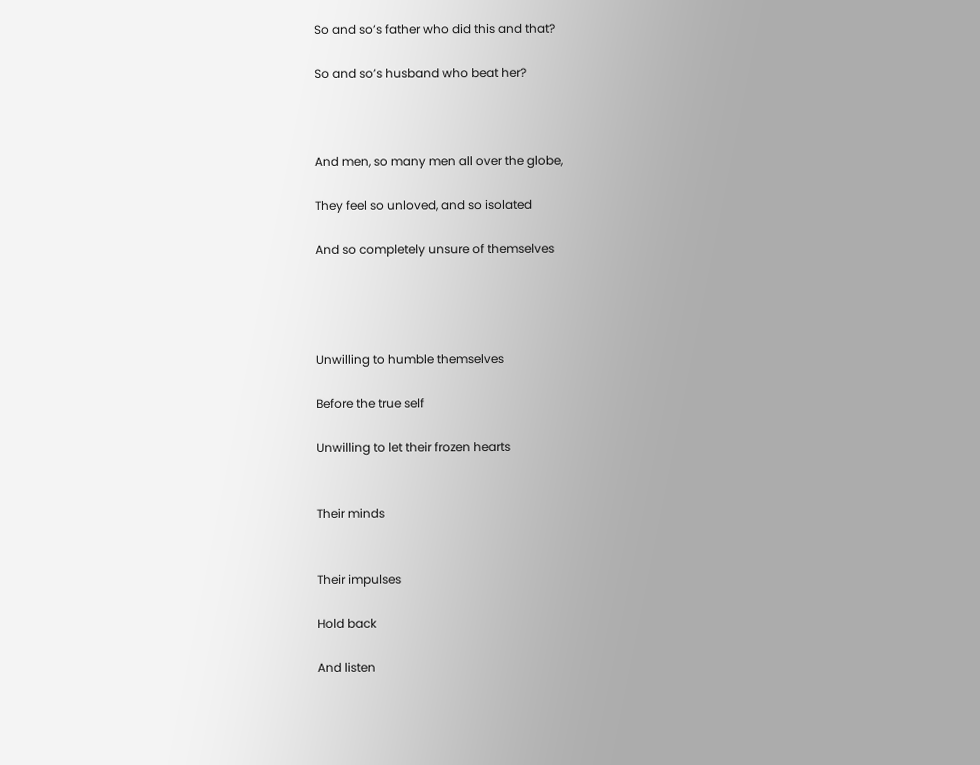So and so’s father who did this and that?

So and so’s husband who beat her?



And men, so many men all over the globe,

They feel so unloved, and so isolated

And so completely unsure of themselves




Unwilling to humble themselves

Before the true self

Unwilling to let their frozen hearts


Their minds


Their impulses

Hold back

And listen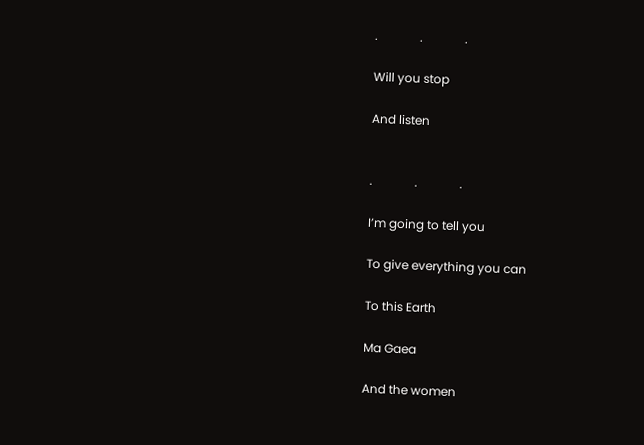.              .              .

Will you stop

And listen


.              .              .

I’m going to tell you

To give everything you can

To this Earth

Ma Gaea

And the women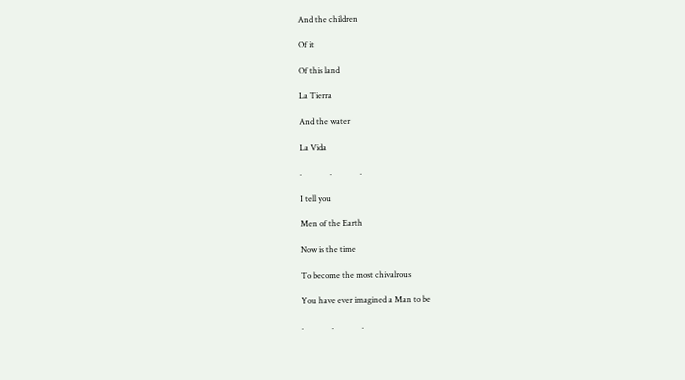And the children

Of it

Of this land

La Tierra

And the water

La Vida

.              .              .

I tell you

Men of the Earth

Now is the time

To become the most chivalrous

You have ever imagined a Man to be

.              .              .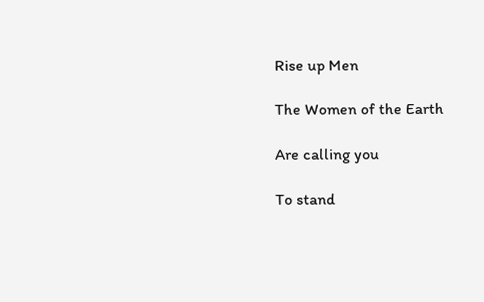Rise up Men

The Women of the Earth

Are calling you

To stand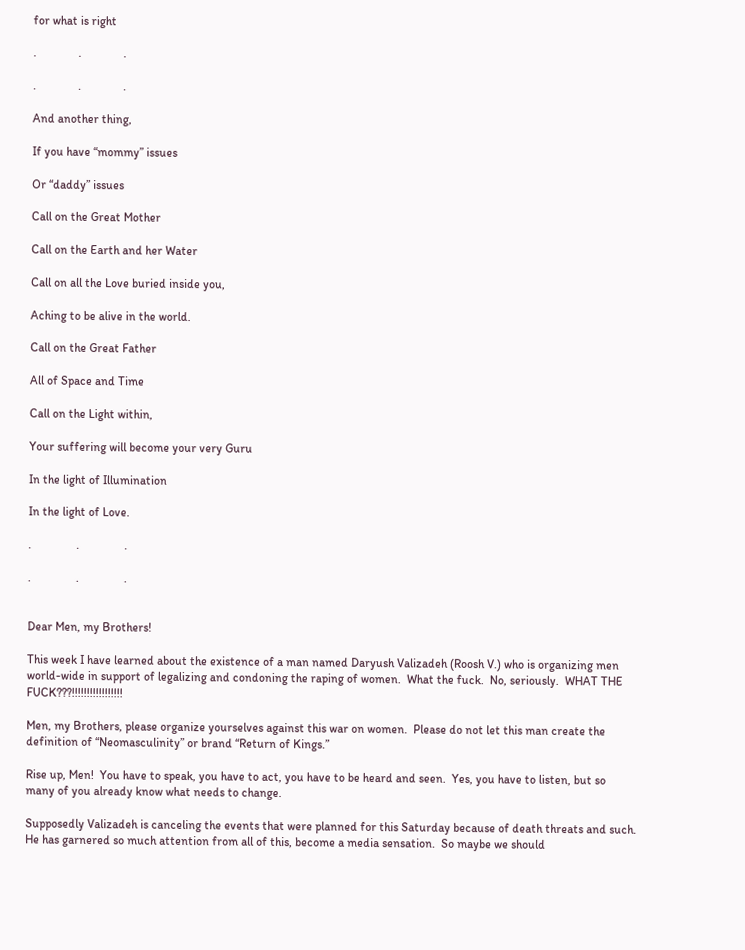for what is right

.              .              .

.              .              .

And another thing,

If you have “mommy” issues

Or “daddy” issues

Call on the Great Mother

Call on the Earth and her Water

Call on all the Love buried inside you,

Aching to be alive in the world.

Call on the Great Father

All of Space and Time

Call on the Light within,

Your suffering will become your very Guru

In the light of Illumination

In the light of Love.

.               .               .

.               .               .


Dear Men, my Brothers!

This week I have learned about the existence of a man named Daryush Valizadeh (Roosh V.) who is organizing men world-wide in support of legalizing and condoning the raping of women.  What the fuck.  No, seriously.  WHAT THE FUCK???!!!!!!!!!!!!!!!!!

Men, my Brothers, please organize yourselves against this war on women.  Please do not let this man create the definition of “Neomasculinity” or brand “Return of Kings.”

Rise up, Men!  You have to speak, you have to act, you have to be heard and seen.  Yes, you have to listen, but so many of you already know what needs to change.

Supposedly Valizadeh is canceling the events that were planned for this Saturday because of death threats and such.  He has garnered so much attention from all of this, become a media sensation.  So maybe we should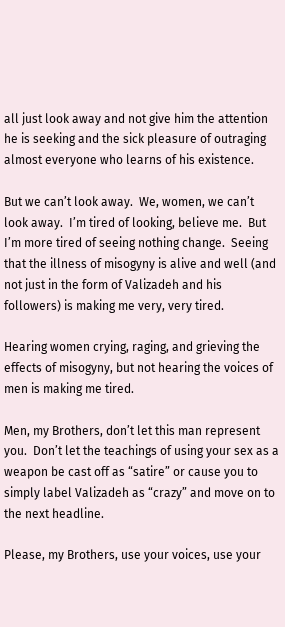all just look away and not give him the attention he is seeking and the sick pleasure of outraging almost everyone who learns of his existence.

But we can’t look away.  We, women, we can’t look away.  I’m tired of looking, believe me.  But I’m more tired of seeing nothing change.  Seeing that the illness of misogyny is alive and well (and not just in the form of Valizadeh and his followers) is making me very, very tired.

Hearing women crying, raging, and grieving the effects of misogyny, but not hearing the voices of men is making me tired.

Men, my Brothers, don’t let this man represent you.  Don’t let the teachings of using your sex as a weapon be cast off as “satire” or cause you to simply label Valizadeh as “crazy” and move on to the next headline.

Please, my Brothers, use your voices, use your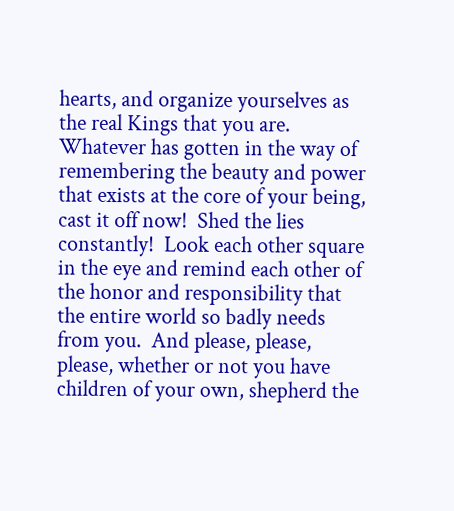hearts, and organize yourselves as the real Kings that you are.  Whatever has gotten in the way of remembering the beauty and power that exists at the core of your being, cast it off now!  Shed the lies constantly!  Look each other square in the eye and remind each other of the honor and responsibility that the entire world so badly needs from you.  And please, please, please, whether or not you have children of your own, shepherd the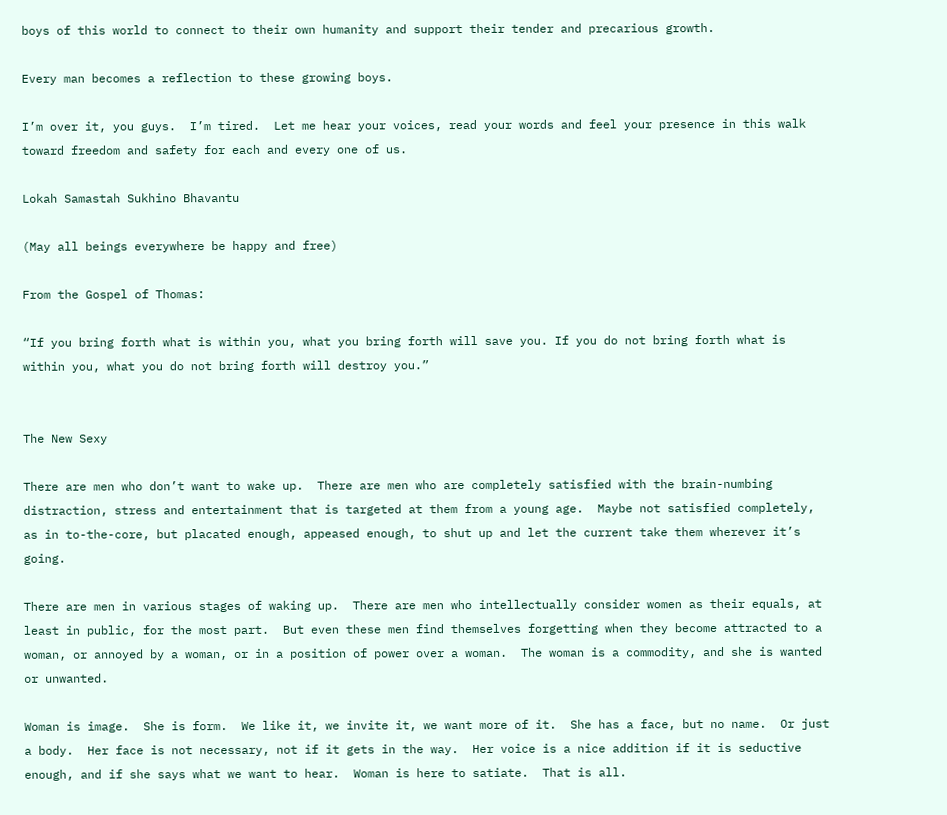boys of this world to connect to their own humanity and support their tender and precarious growth.

Every man becomes a reflection to these growing boys.

I’m over it, you guys.  I’m tired.  Let me hear your voices, read your words and feel your presence in this walk toward freedom and safety for each and every one of us.

Lokah Samastah Sukhino Bhavantu

(May all beings everywhere be happy and free)

From the Gospel of Thomas:

“If you bring forth what is within you, what you bring forth will save you. If you do not bring forth what is within you, what you do not bring forth will destroy you.”


The New Sexy

There are men who don’t want to wake up.  There are men who are completely satisfied with the brain-numbing distraction, stress and entertainment that is targeted at them from a young age.  Maybe not satisfied completely, as in to-the-core, but placated enough, appeased enough, to shut up and let the current take them wherever it’s going.

There are men in various stages of waking up.  There are men who intellectually consider women as their equals, at least in public, for the most part.  But even these men find themselves forgetting when they become attracted to a woman, or annoyed by a woman, or in a position of power over a woman.  The woman is a commodity, and she is wanted or unwanted.

Woman is image.  She is form.  We like it, we invite it, we want more of it.  She has a face, but no name.  Or just a body.  Her face is not necessary, not if it gets in the way.  Her voice is a nice addition if it is seductive enough, and if she says what we want to hear.  Woman is here to satiate.  That is all.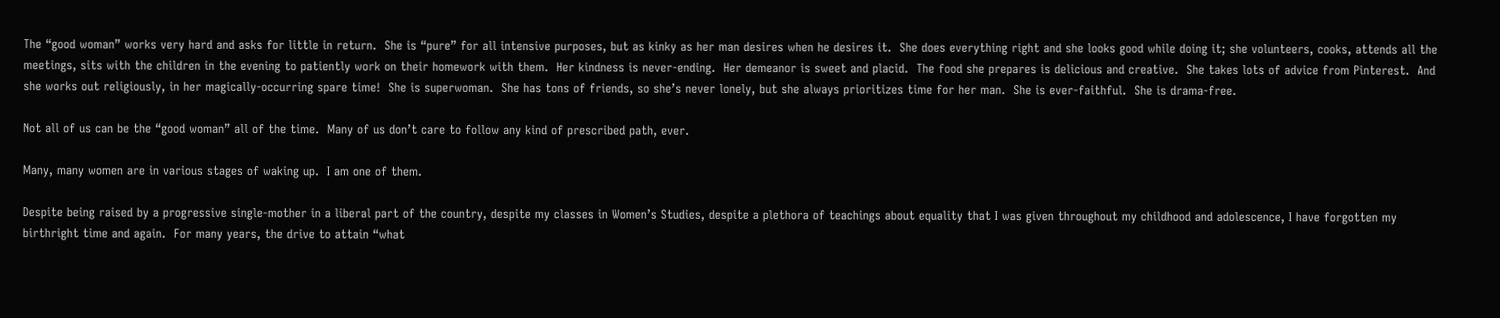The “good woman” works very hard and asks for little in return.  She is “pure” for all intensive purposes, but as kinky as her man desires when he desires it.  She does everything right and she looks good while doing it; she volunteers, cooks, attends all the meetings, sits with the children in the evening to patiently work on their homework with them.  Her kindness is never-ending.  Her demeanor is sweet and placid.  The food she prepares is delicious and creative.  She takes lots of advice from Pinterest.  And she works out religiously, in her magically-occurring spare time!  She is superwoman.  She has tons of friends, so she’s never lonely, but she always prioritizes time for her man.  She is ever-faithful.  She is drama-free.

Not all of us can be the “good woman” all of the time.  Many of us don’t care to follow any kind of prescribed path, ever.

Many, many women are in various stages of waking up.  I am one of them.

Despite being raised by a progressive single-mother in a liberal part of the country, despite my classes in Women’s Studies, despite a plethora of teachings about equality that I was given throughout my childhood and adolescence, I have forgotten my birthright time and again.  For many years, the drive to attain “what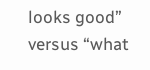looks good” versus “what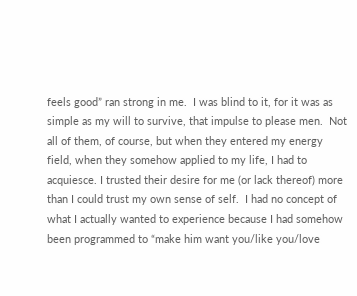feels good” ran strong in me.  I was blind to it, for it was as simple as my will to survive, that impulse to please men.  Not all of them, of course, but when they entered my energy field, when they somehow applied to my life, I had to acquiesce. I trusted their desire for me (or lack thereof) more than I could trust my own sense of self.  I had no concept of what I actually wanted to experience because I had somehow been programmed to “make him want you/like you/love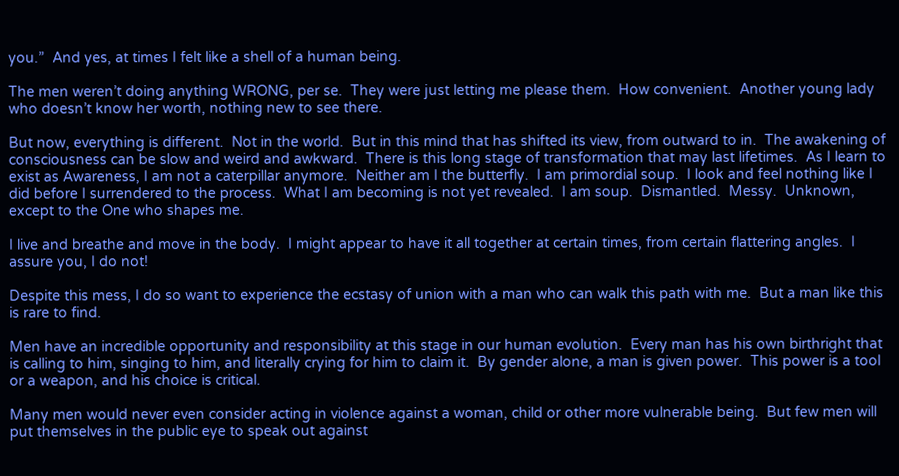you.”  And yes, at times I felt like a shell of a human being.

The men weren’t doing anything WRONG, per se.  They were just letting me please them.  How convenient.  Another young lady who doesn’t know her worth, nothing new to see there.

But now, everything is different.  Not in the world.  But in this mind that has shifted its view, from outward to in.  The awakening of consciousness can be slow and weird and awkward.  There is this long stage of transformation that may last lifetimes.  As I learn to exist as Awareness, I am not a caterpillar anymore.  Neither am I the butterfly.  I am primordial soup.  I look and feel nothing like I did before I surrendered to the process.  What I am becoming is not yet revealed.  I am soup.  Dismantled.  Messy.  Unknown, except to the One who shapes me.

I live and breathe and move in the body.  I might appear to have it all together at certain times, from certain flattering angles.  I assure you, I do not!

Despite this mess, I do so want to experience the ecstasy of union with a man who can walk this path with me.  But a man like this is rare to find.

Men have an incredible opportunity and responsibility at this stage in our human evolution.  Every man has his own birthright that is calling to him, singing to him, and literally crying for him to claim it.  By gender alone, a man is given power.  This power is a tool or a weapon, and his choice is critical.

Many men would never even consider acting in violence against a woman, child or other more vulnerable being.  But few men will put themselves in the public eye to speak out against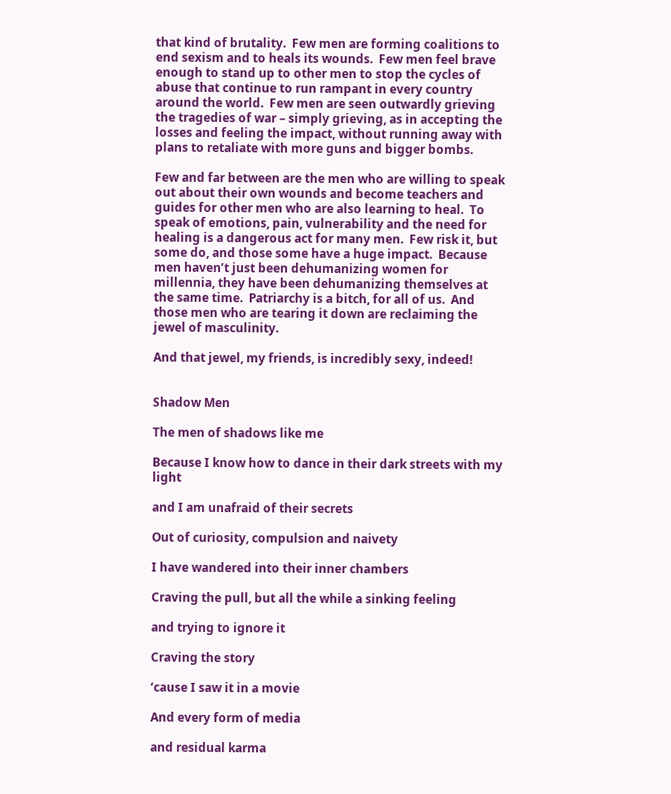that kind of brutality.  Few men are forming coalitions to end sexism and to heals its wounds.  Few men feel brave enough to stand up to other men to stop the cycles of abuse that continue to run rampant in every country around the world.  Few men are seen outwardly grieving the tragedies of war – simply grieving, as in accepting the losses and feeling the impact, without running away with plans to retaliate with more guns and bigger bombs.

Few and far between are the men who are willing to speak out about their own wounds and become teachers and guides for other men who are also learning to heal.  To speak of emotions, pain, vulnerability and the need for healing is a dangerous act for many men.  Few risk it, but some do, and those some have a huge impact.  Because men haven’t just been dehumanizing women for millennia, they have been dehumanizing themselves at the same time.  Patriarchy is a bitch, for all of us.  And those men who are tearing it down are reclaiming the jewel of masculinity.

And that jewel, my friends, is incredibly sexy, indeed!


Shadow Men

The men of shadows like me

Because I know how to dance in their dark streets with my light

and I am unafraid of their secrets

Out of curiosity, compulsion and naivety

I have wandered into their inner chambers

Craving the pull, but all the while a sinking feeling

and trying to ignore it

Craving the story

‘cause I saw it in a movie

And every form of media

and residual karma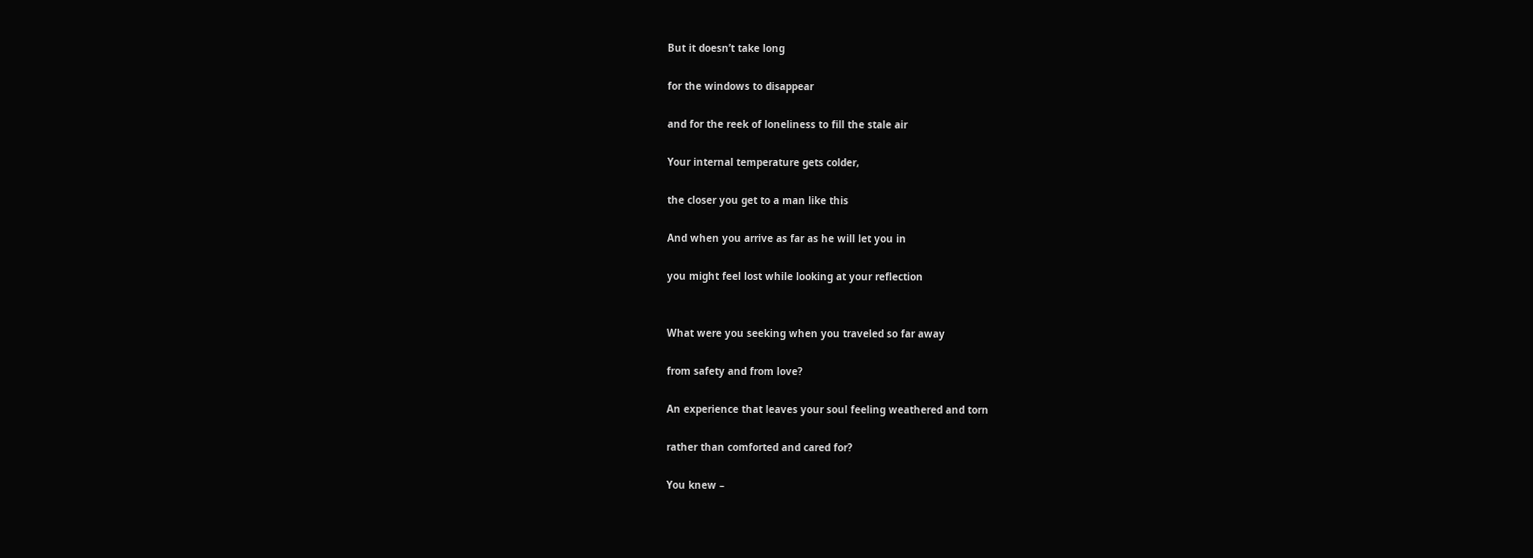But it doesn’t take long

for the windows to disappear

and for the reek of loneliness to fill the stale air

Your internal temperature gets colder,

the closer you get to a man like this

And when you arrive as far as he will let you in

you might feel lost while looking at your reflection


What were you seeking when you traveled so far away

from safety and from love?

An experience that leaves your soul feeling weathered and torn

rather than comforted and cared for?

You knew –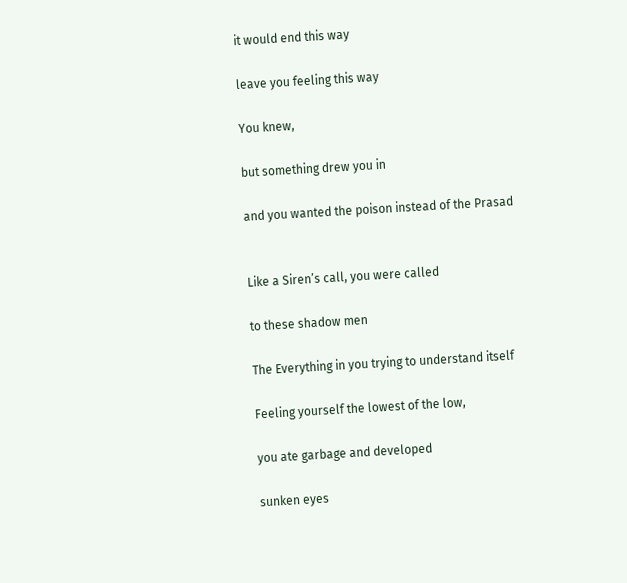it would end this way

leave you feeling this way

You knew,

but something drew you in

and you wanted the poison instead of the Prasad


Like a Siren’s call, you were called

to these shadow men

The Everything in you trying to understand itself

Feeling yourself the lowest of the low,

you ate garbage and developed

sunken eyes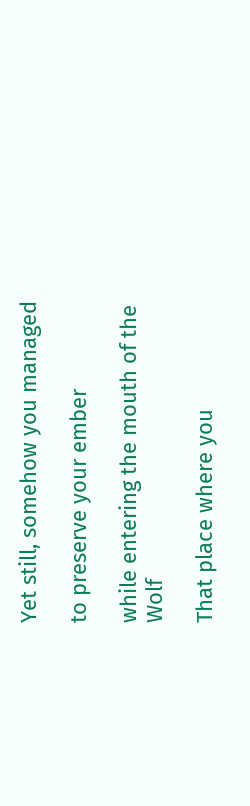Yet still, somehow you managed

to preserve your ember

while entering the mouth of the Wolf

That place where you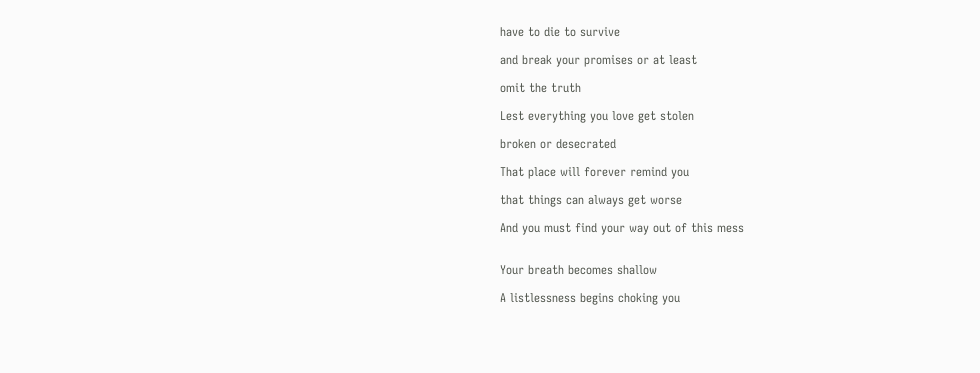have to die to survive

and break your promises or at least

omit the truth

Lest everything you love get stolen

broken or desecrated

That place will forever remind you

that things can always get worse

And you must find your way out of this mess


Your breath becomes shallow

A listlessness begins choking you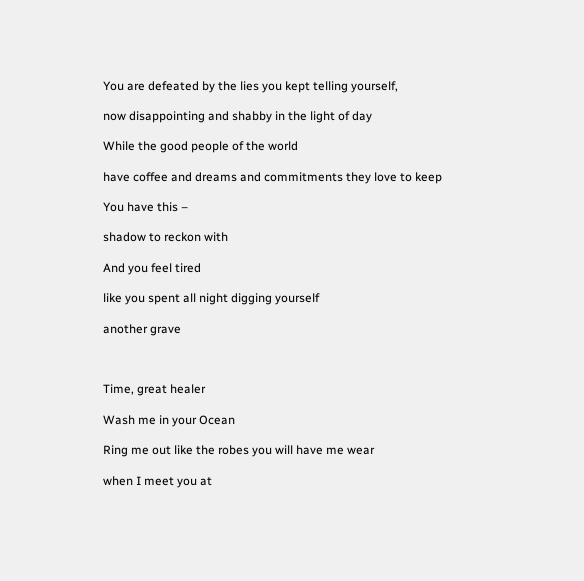You are defeated by the lies you kept telling yourself,

now disappointing and shabby in the light of day

While the good people of the world

have coffee and dreams and commitments they love to keep

You have this –

shadow to reckon with

And you feel tired

like you spent all night digging yourself

another grave



Time, great healer

Wash me in your Ocean

Ring me out like the robes you will have me wear

when I meet you at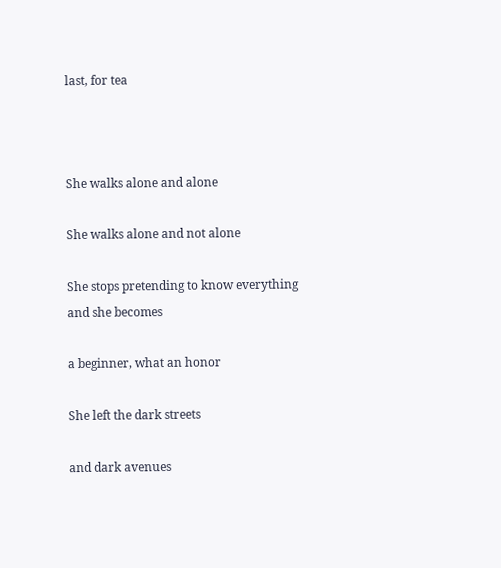last, for tea



She walks alone and alone

She walks alone and not alone

She stops pretending to know everything and she becomes

a beginner, what an honor

She left the dark streets

and dark avenues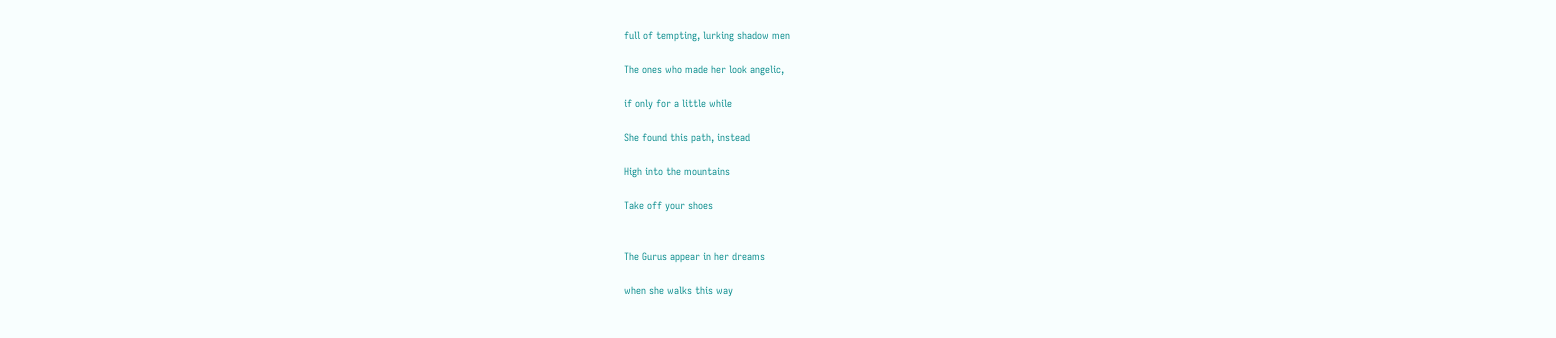full of tempting, lurking shadow men

The ones who made her look angelic,

if only for a little while

She found this path, instead

High into the mountains

Take off your shoes


The Gurus appear in her dreams

when she walks this way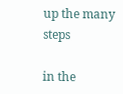up the many steps

in the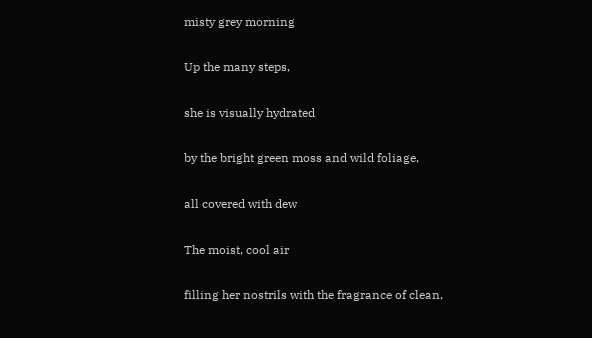misty grey morning

Up the many steps,

she is visually hydrated

by the bright green moss and wild foliage,

all covered with dew

The moist, cool air

filling her nostrils with the fragrance of clean,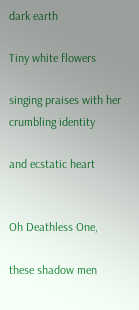dark earth

Tiny white flowers

singing praises with her crumbling identity

and ecstatic heart


Oh Deathless One,

these shadow men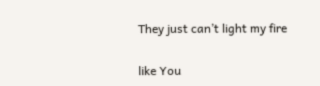They just can’t light my fire

like You